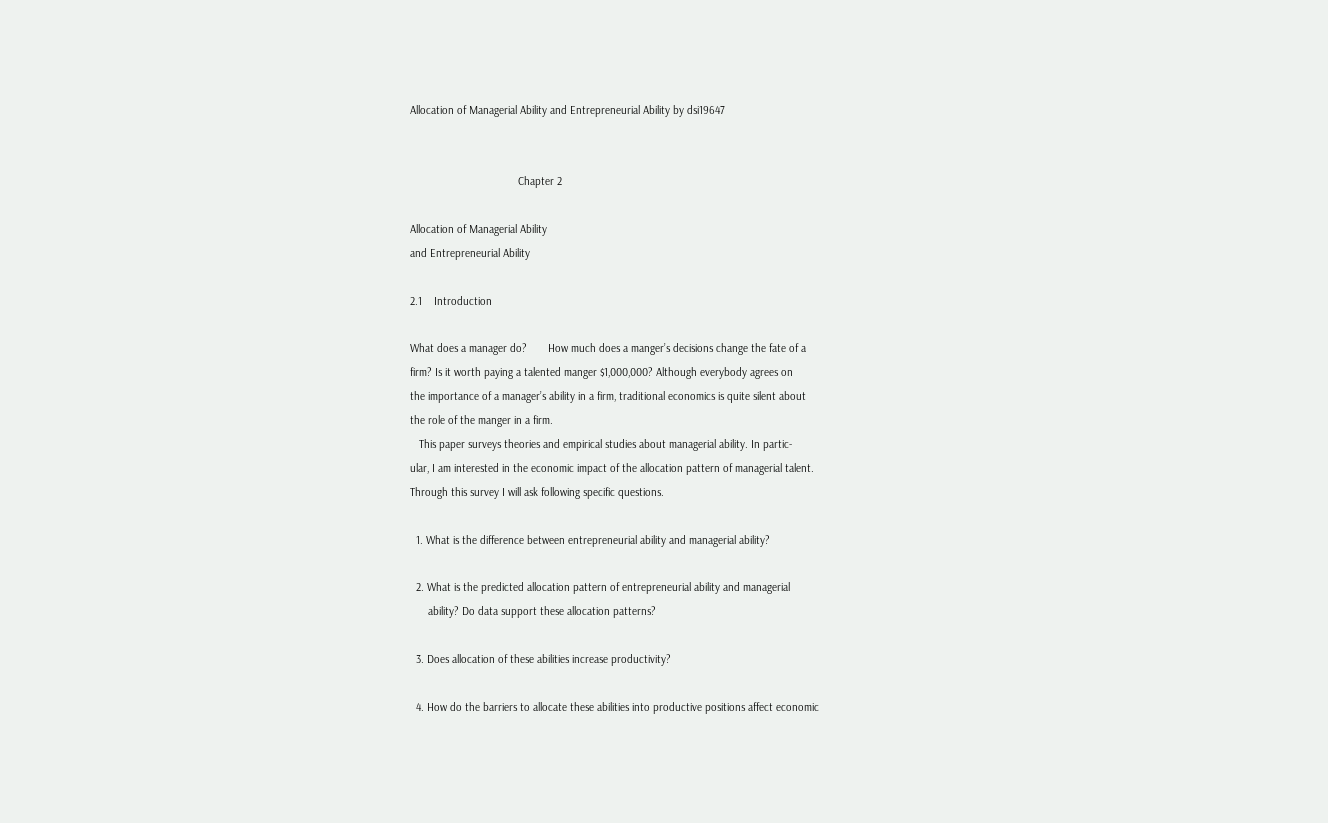Allocation of Managerial Ability and Entrepreneurial Ability by dsi19647


                                    Chapter 2

Allocation of Managerial Ability
and Entrepreneurial Ability

2.1    Introduction

What does a manager do?       How much does a manger’s decisions change the fate of a
firm? Is it worth paying a talented manger $1,000,000? Although everybody agrees on
the importance of a manager’s ability in a firm, traditional economics is quite silent about
the role of the manger in a firm.
   This paper surveys theories and empirical studies about managerial ability. In partic-
ular, I am interested in the economic impact of the allocation pattern of managerial talent.
Through this survey I will ask following specific questions.

  1. What is the difference between entrepreneurial ability and managerial ability?

  2. What is the predicted allocation pattern of entrepreneurial ability and managerial
      ability? Do data support these allocation patterns?

  3. Does allocation of these abilities increase productivity?

  4. How do the barriers to allocate these abilities into productive positions affect economic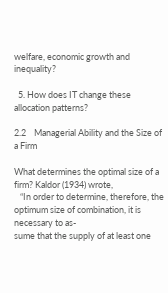welfare, economic growth and inequality?

  5. How does IT change these allocation patterns?

2.2    Managerial Ability and the Size of a Firm

What determines the optimal size of a firm? Kaldor (1934) wrote,
   “In order to determine, therefore, the optimum size of combination, it is necessary to as-
sume that the supply of at least one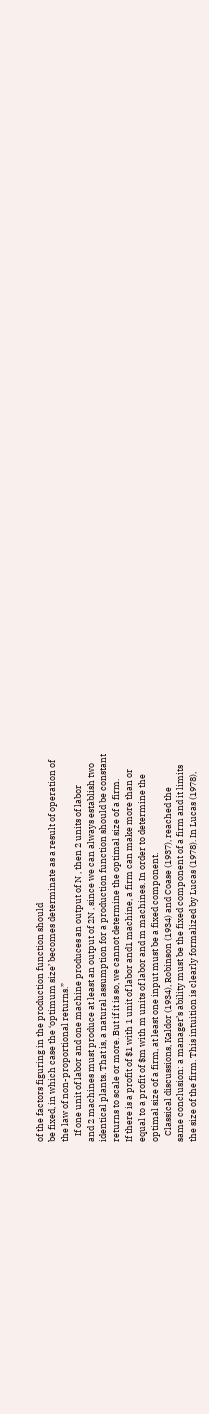of the factors figuring in the production function should
be fixed, in which case the ‘optimum size’ becomes determinate as a result of operation of
the law of non-proportional returns.”
   If one unit of labor and one machine produces an output of N , then 2 units of labor
and 2 machines must produce at least an output of 2N , since we can always establish two
identical plants. That is, a natural assumption for a production function should be constant
returns to scale or more. But if it is so, we cannot determine the optimal size of a firm.
If there is a profit of $1 with 1 unit of labor and1 machine, a firm can make more than or
equal to a profit of $m with m units of labor and m machines. In order to determine the
optimal size of a firm, at least one input must be a fixed component.
   Classical discussions, Kaldor (1934), Robinson (1934) and Coase (1937), reached the
same conclusion: a manager’s ability must be the fixed component of a firm and it limits
the size of the firm. This intuition is clearly formalized by Lucas (1978). In Lucas (1978),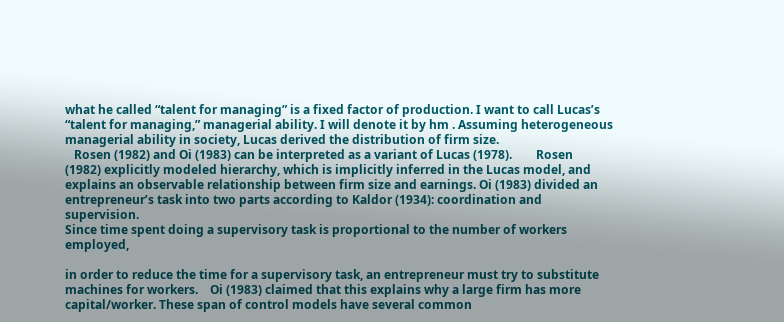what he called “talent for managing” is a fixed factor of production. I want to call Lucas’s
“talent for managing,” managerial ability. I will denote it by hm . Assuming heterogeneous
managerial ability in society, Lucas derived the distribution of firm size.
   Rosen (1982) and Oi (1983) can be interpreted as a variant of Lucas (1978).        Rosen
(1982) explicitly modeled hierarchy, which is implicitly inferred in the Lucas model, and
explains an observable relationship between firm size and earnings. Oi (1983) divided an
entrepreneur’s task into two parts according to Kaldor (1934): coordination and supervision.
Since time spent doing a supervisory task is proportional to the number of workers employed,

in order to reduce the time for a supervisory task, an entrepreneur must try to substitute
machines for workers.    Oi (1983) claimed that this explains why a large firm has more
capital/worker. These span of control models have several common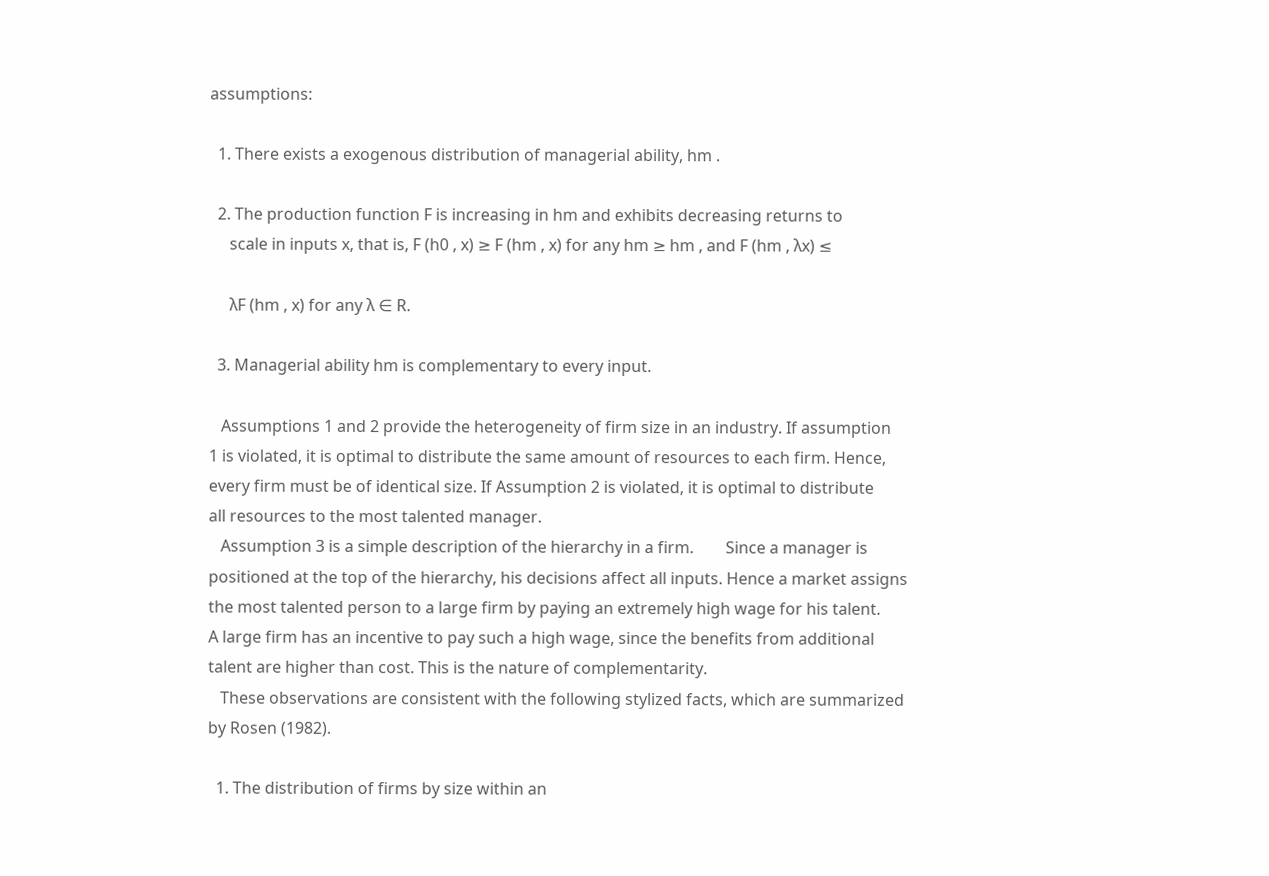assumptions:

  1. There exists a exogenous distribution of managerial ability, hm .

  2. The production function F is increasing in hm and exhibits decreasing returns to
     scale in inputs x, that is, F (h0 , x) ≥ F (hm , x) for any hm ≥ hm , and F (hm , λx) ≤

     λF (hm , x) for any λ ∈ R.

  3. Managerial ability hm is complementary to every input.

   Assumptions 1 and 2 provide the heterogeneity of firm size in an industry. If assumption
1 is violated, it is optimal to distribute the same amount of resources to each firm. Hence,
every firm must be of identical size. If Assumption 2 is violated, it is optimal to distribute
all resources to the most talented manager.
   Assumption 3 is a simple description of the hierarchy in a firm.        Since a manager is
positioned at the top of the hierarchy, his decisions affect all inputs. Hence a market assigns
the most talented person to a large firm by paying an extremely high wage for his talent.
A large firm has an incentive to pay such a high wage, since the benefits from additional
talent are higher than cost. This is the nature of complementarity.
   These observations are consistent with the following stylized facts, which are summarized
by Rosen (1982).

  1. The distribution of firms by size within an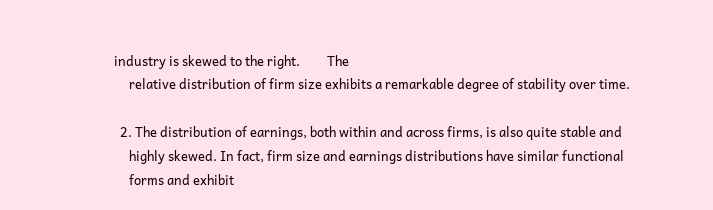industry is skewed to the right.         The
     relative distribution of firm size exhibits a remarkable degree of stability over time.

  2. The distribution of earnings, both within and across firms, is also quite stable and
     highly skewed. In fact, firm size and earnings distributions have similar functional
     forms and exhibit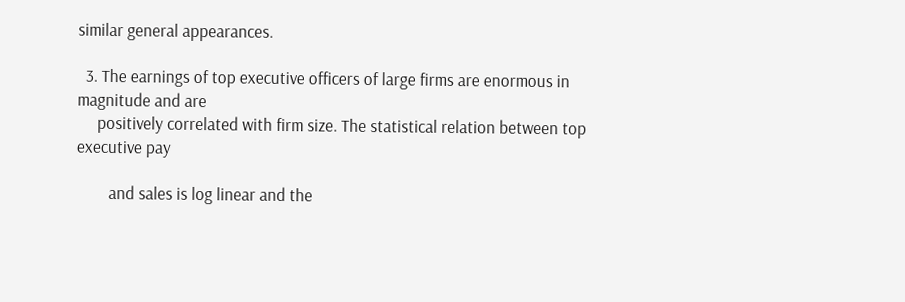similar general appearances.

  3. The earnings of top executive officers of large firms are enormous in magnitude and are
     positively correlated with firm size. The statistical relation between top executive pay

        and sales is log linear and the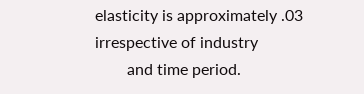elasticity is approximately .03 irrespective of industry
        and time period.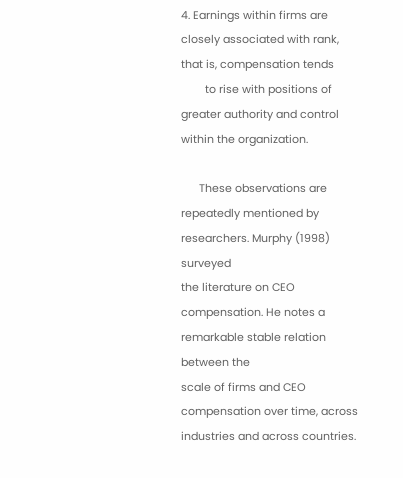4. Earnings within firms are closely associated with rank, that is, compensation tends
        to rise with positions of greater authority and control within the organization.

      These observations are repeatedly mentioned by researchers. Murphy (1998) surveyed
the literature on CEO compensation. He notes a remarkable stable relation between the
scale of firms and CEO compensation over time, across industries and across countries.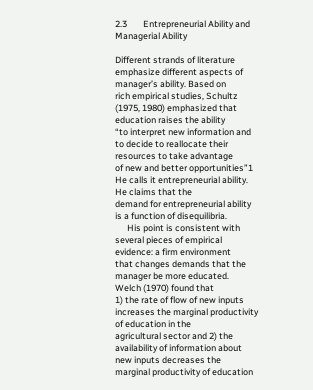2.3        Entrepreneurial Ability and Managerial Ability

Different strands of literature emphasize different aspects of manager’s ability. Based on
rich empirical studies, Schultz (1975, 1980) emphasized that education raises the ability
“to interpret new information and to decide to reallocate their resources to take advantage
of new and better opportunities”1 He calls it entrepreneurial ability. He claims that the
demand for entrepreneurial ability is a function of disequilibria.
      His point is consistent with several pieces of empirical evidence: a firm environment
that changes demands that the manager be more educated.              Welch (1970) found that
1) the rate of flow of new inputs increases the marginal productivity of education in the
agricultural sector and 2) the availability of information about new inputs decreases the
marginal productivity of education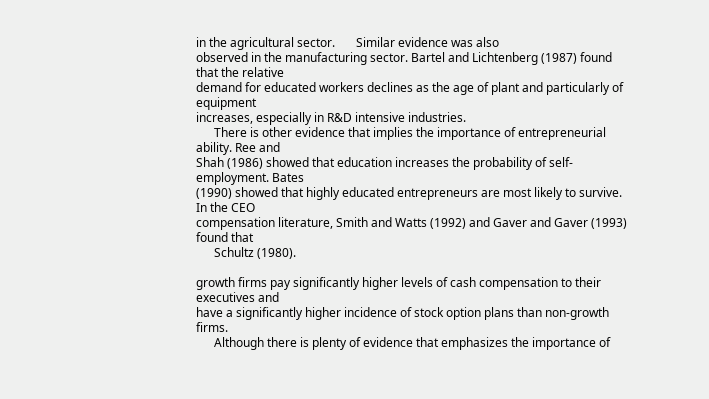in the agricultural sector.       Similar evidence was also
observed in the manufacturing sector. Bartel and Lichtenberg (1987) found that the relative
demand for educated workers declines as the age of plant and particularly of equipment
increases, especially in R&D intensive industries.
      There is other evidence that implies the importance of entrepreneurial ability. Ree and
Shah (1986) showed that education increases the probability of self-employment. Bates
(1990) showed that highly educated entrepreneurs are most likely to survive. In the CEO
compensation literature, Smith and Watts (1992) and Gaver and Gaver (1993) found that
      Schultz (1980).

growth firms pay significantly higher levels of cash compensation to their executives and
have a significantly higher incidence of stock option plans than non-growth firms.
      Although there is plenty of evidence that emphasizes the importance of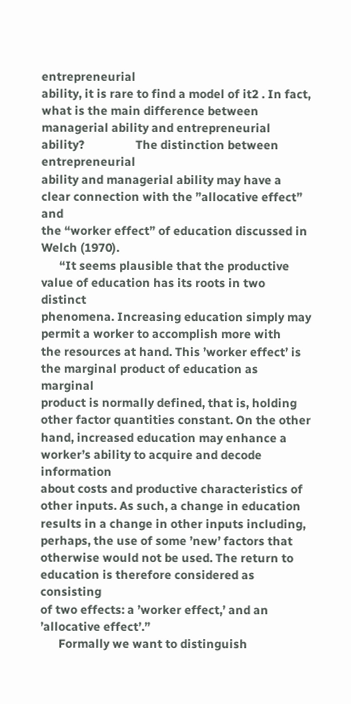entrepreneurial
ability, it is rare to find a model of it2 . In fact, what is the main difference between
managerial ability and entrepreneurial ability?                 The distinction between entrepreneurial
ability and managerial ability may have a clear connection with the ”allocative effect” and
the “worker effect” of education discussed in Welch (1970).
      “It seems plausible that the productive value of education has its roots in two distinct
phenomena. Increasing education simply may permit a worker to accomplish more with
the resources at hand. This ’worker effect’ is the marginal product of education as marginal
product is normally defined, that is, holding other factor quantities constant. On the other
hand, increased education may enhance a worker’s ability to acquire and decode information
about costs and productive characteristics of other inputs. As such, a change in education
results in a change in other inputs including, perhaps, the use of some ’new’ factors that
otherwise would not be used. The return to education is therefore considered as consisting
of two effects: a ’worker effect,’ and an ’allocative effect’.”
      Formally we want to distinguish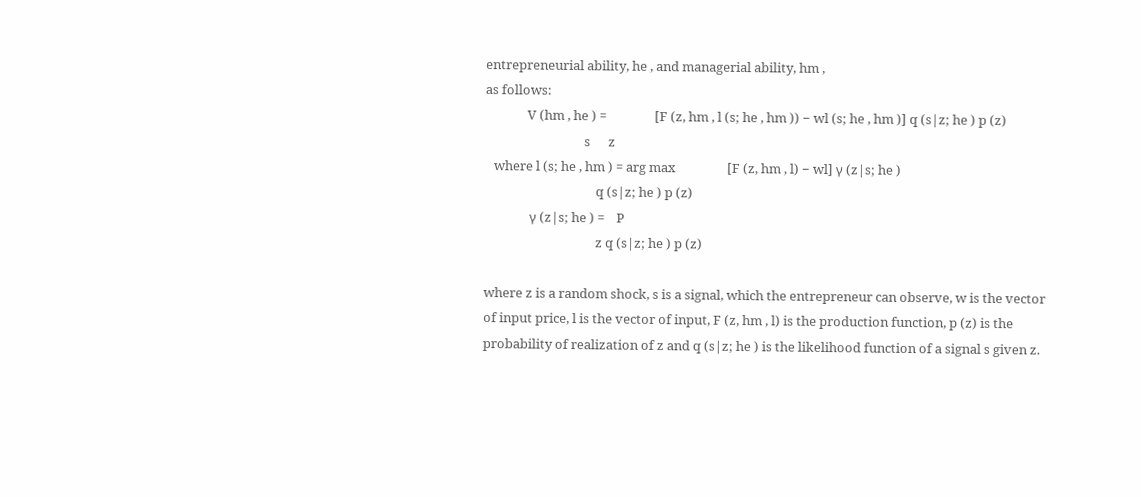entrepreneurial ability, he , and managerial ability, hm ,
as follows:
              V (hm , he ) =                [F (z, hm , l (s; he , hm )) − wl (s; he , hm )] q (s|z; he ) p (z)
                                 s      z
   where l (s; he , hm ) = arg max                 [F (z, hm , l) − wl] γ (z|s; he )
                                     q (s|z; he ) p (z)
               γ (z|s; he ) =    P
                                     z q (s|z; he ) p (z)

where z is a random shock, s is a signal, which the entrepreneur can observe, w is the vector
of input price, l is the vector of input, F (z, hm , l) is the production function, p (z) is the
probability of realization of z and q (s|z; he ) is the likelihood function of a signal s given z.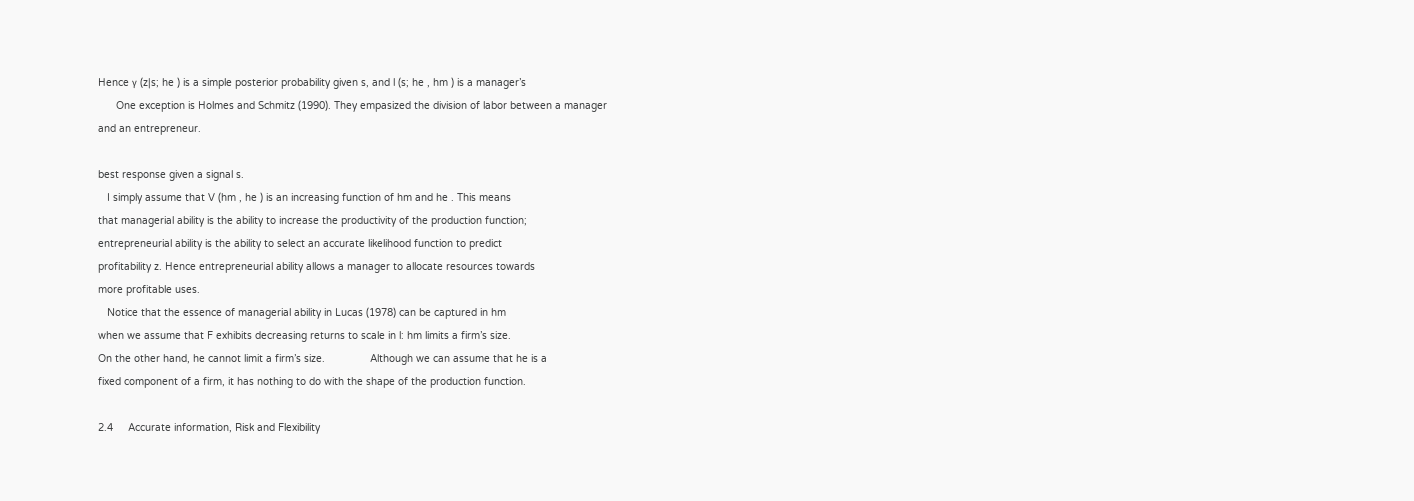Hence γ (z|s; he ) is a simple posterior probability given s, and l (s; he , hm ) is a manager’s
      One exception is Holmes and Schmitz (1990). They empasized the division of labor between a manager
and an entrepreneur.

best response given a signal s.
   I simply assume that V (hm , he ) is an increasing function of hm and he . This means
that managerial ability is the ability to increase the productivity of the production function;
entrepreneurial ability is the ability to select an accurate likelihood function to predict
profitability z. Hence entrepreneurial ability allows a manager to allocate resources towards
more profitable uses.
   Notice that the essence of managerial ability in Lucas (1978) can be captured in hm
when we assume that F exhibits decreasing returns to scale in l: hm limits a firm’s size.
On the other hand, he cannot limit a firm’s size.               Although we can assume that he is a
fixed component of a firm, it has nothing to do with the shape of the production function.

2.4     Accurate information, Risk and Flexibility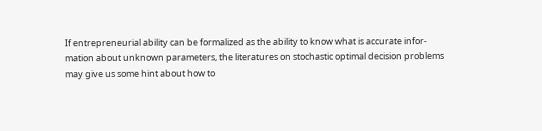If entrepreneurial ability can be formalized as the ability to know what is accurate infor-
mation about unknown parameters, the literatures on stochastic optimal decision problems
may give us some hint about how to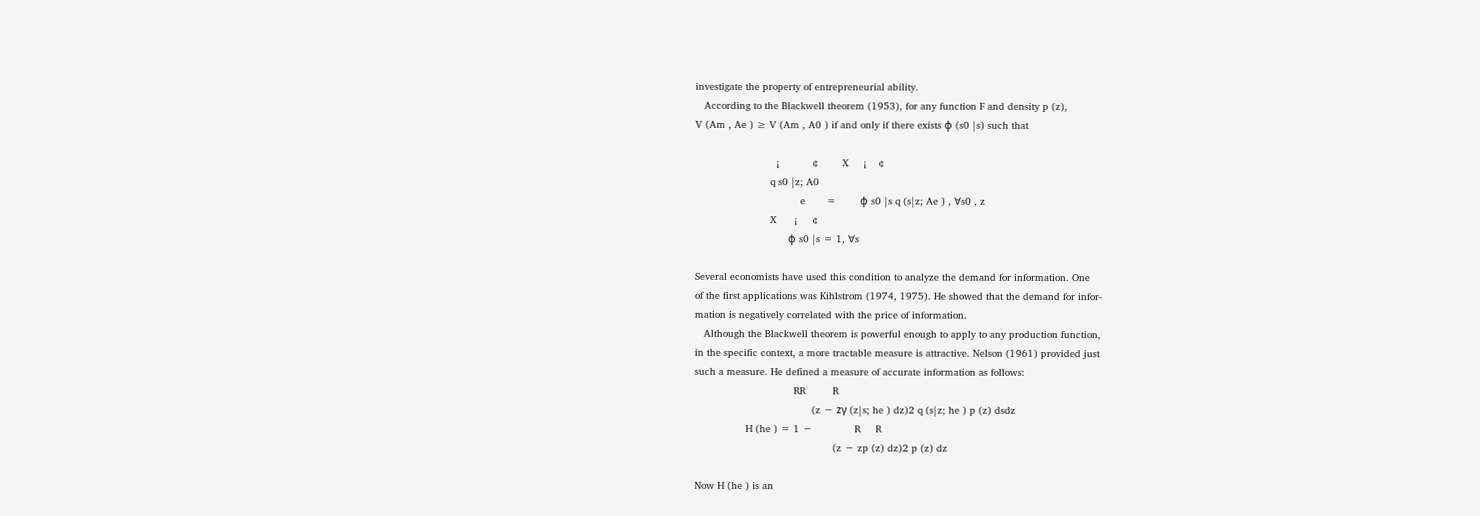investigate the property of entrepreneurial ability.
   According to the Blackwell theorem (1953), for any function F and density p (z),
V (Am , Ae ) ≥ V (Am , A0 ) if and only if there exists φ (s0 |s) such that

                           ¡           ¢        X     ¡    ¢
                         q s0 |z; A0
                                   e       =        φ s0 |s q (s|z; Ae ) , ∀s0 , z
                         X      ¡     ¢
                               φ s0 |s = 1, ∀s

Several economists have used this condition to analyze the demand for information. One
of the first applications was Kihlstrom (1974, 1975). He showed that the demand for infor-
mation is negatively correlated with the price of information.
   Although the Blackwell theorem is powerful enough to apply to any production function,
in the specific context, a more tractable measure is attractive. Nelson (1961) provided just
such a measure. He defined a measure of accurate information as follows:
                                 RR         R
                                       (z − zγ (z|s; he ) dz)2 q (s|z; he ) p (z) dsdz
                 H (he ) = 1 −              R     R
                                              (z − zp (z) dz)2 p (z) dz

Now H (he ) is an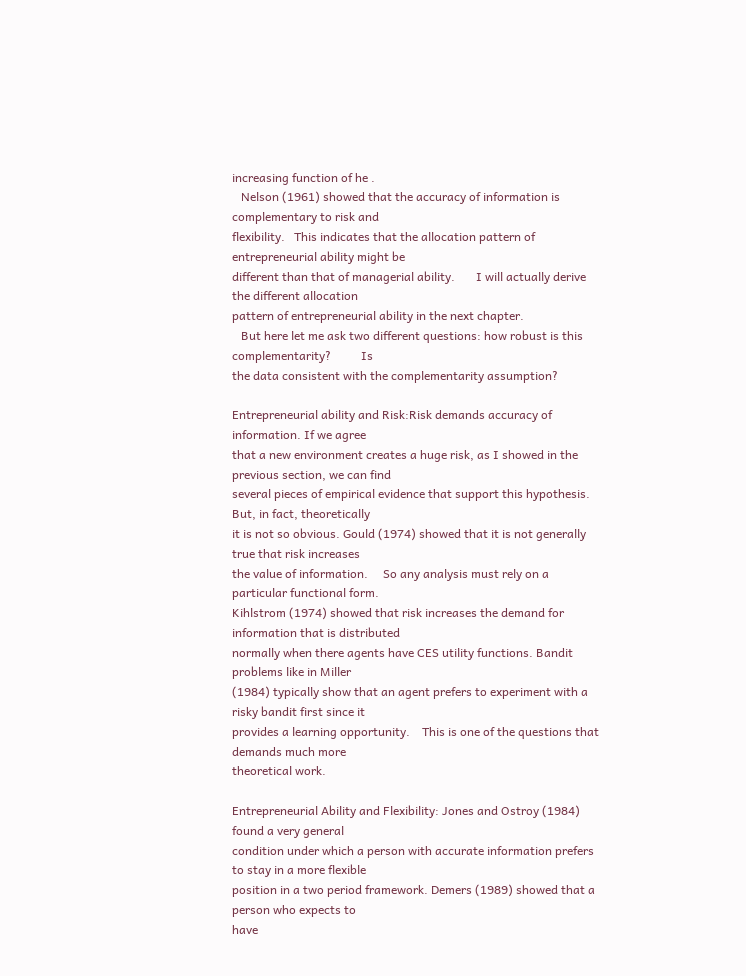increasing function of he .
   Nelson (1961) showed that the accuracy of information is complementary to risk and
flexibility.   This indicates that the allocation pattern of entrepreneurial ability might be
different than that of managerial ability.       I will actually derive the different allocation
pattern of entrepreneurial ability in the next chapter.
   But here let me ask two different questions: how robust is this complementarity?          Is
the data consistent with the complementarity assumption?

Entrepreneurial ability and Risk:Risk demands accuracy of information. If we agree
that a new environment creates a huge risk, as I showed in the previous section, we can find
several pieces of empirical evidence that support this hypothesis. But, in fact, theoretically
it is not so obvious. Gould (1974) showed that it is not generally true that risk increases
the value of information.     So any analysis must rely on a particular functional form.
Kihlstrom (1974) showed that risk increases the demand for information that is distributed
normally when there agents have CES utility functions. Bandit problems like in Miller
(1984) typically show that an agent prefers to experiment with a risky bandit first since it
provides a learning opportunity.    This is one of the questions that demands much more
theoretical work.

Entrepreneurial Ability and Flexibility: Jones and Ostroy (1984) found a very general
condition under which a person with accurate information prefers to stay in a more flexible
position in a two period framework. Demers (1989) showed that a person who expects to
have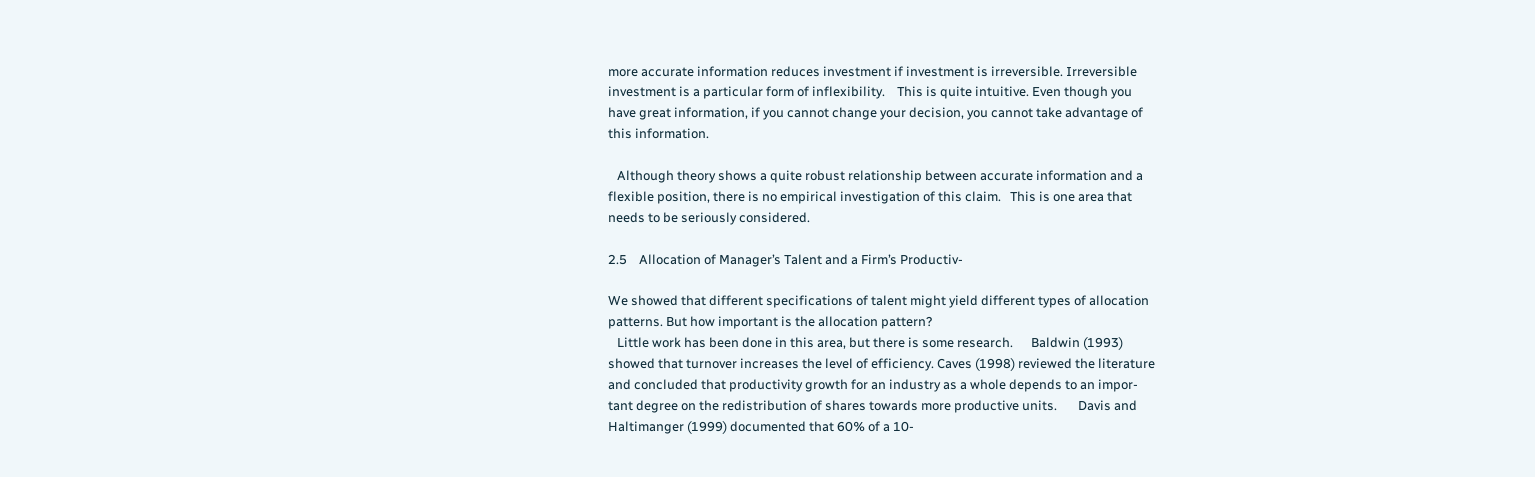more accurate information reduces investment if investment is irreversible. Irreversible
investment is a particular form of inflexibility.    This is quite intuitive. Even though you
have great information, if you cannot change your decision, you cannot take advantage of
this information.

   Although theory shows a quite robust relationship between accurate information and a
flexible position, there is no empirical investigation of this claim.   This is one area that
needs to be seriously considered.

2.5    Allocation of Manager’s Talent and a Firm’s Productiv-

We showed that different specifications of talent might yield different types of allocation
patterns. But how important is the allocation pattern?
   Little work has been done in this area, but there is some research.      Baldwin (1993)
showed that turnover increases the level of efficiency. Caves (1998) reviewed the literature
and concluded that productivity growth for an industry as a whole depends to an impor-
tant degree on the redistribution of shares towards more productive units.       Davis and
Haltimanger (1999) documented that 60% of a 10-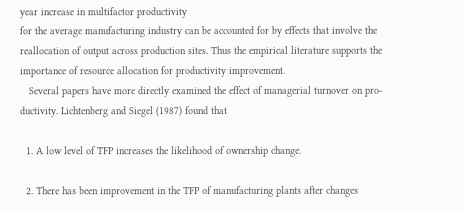year increase in multifactor productivity
for the average manufacturing industry can be accounted for by effects that involve the
reallocation of output across production sites. Thus the empirical literature supports the
importance of resource allocation for productivity improvement.
   Several papers have more directly examined the effect of managerial turnover on pro-
ductivity. Lichtenberg and Siegel (1987) found that

  1. A low level of TFP increases the likelihood of ownership change.

  2. There has been improvement in the TFP of manufacturing plants after changes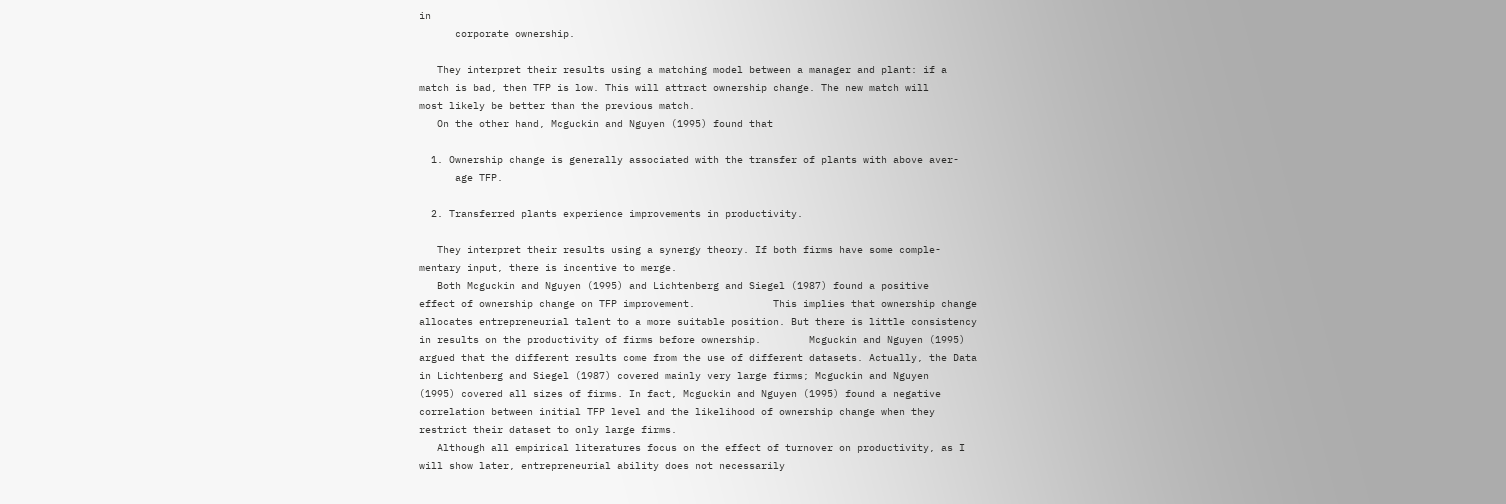in
      corporate ownership.

   They interpret their results using a matching model between a manager and plant: if a
match is bad, then TFP is low. This will attract ownership change. The new match will
most likely be better than the previous match.
   On the other hand, Mcguckin and Nguyen (1995) found that

  1. Ownership change is generally associated with the transfer of plants with above aver-
      age TFP.

  2. Transferred plants experience improvements in productivity.

   They interpret their results using a synergy theory. If both firms have some comple-
mentary input, there is incentive to merge.
   Both Mcguckin and Nguyen (1995) and Lichtenberg and Siegel (1987) found a positive
effect of ownership change on TFP improvement.             This implies that ownership change
allocates entrepreneurial talent to a more suitable position. But there is little consistency
in results on the productivity of firms before ownership.        Mcguckin and Nguyen (1995)
argued that the different results come from the use of different datasets. Actually, the Data
in Lichtenberg and Siegel (1987) covered mainly very large firms; Mcguckin and Nguyen
(1995) covered all sizes of firms. In fact, Mcguckin and Nguyen (1995) found a negative
correlation between initial TFP level and the likelihood of ownership change when they
restrict their dataset to only large firms.
   Although all empirical literatures focus on the effect of turnover on productivity, as I
will show later, entrepreneurial ability does not necessarily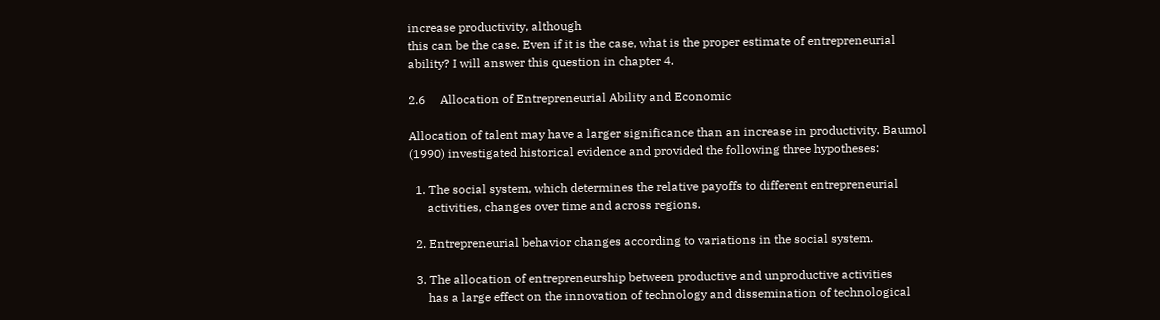increase productivity, although
this can be the case. Even if it is the case, what is the proper estimate of entrepreneurial
ability? I will answer this question in chapter 4.

2.6     Allocation of Entrepreneurial Ability and Economic

Allocation of talent may have a larger significance than an increase in productivity. Baumol
(1990) investigated historical evidence and provided the following three hypotheses:

  1. The social system, which determines the relative payoffs to different entrepreneurial
      activities, changes over time and across regions.

  2. Entrepreneurial behavior changes according to variations in the social system.

  3. The allocation of entrepreneurship between productive and unproductive activities
      has a large effect on the innovation of technology and dissemination of technological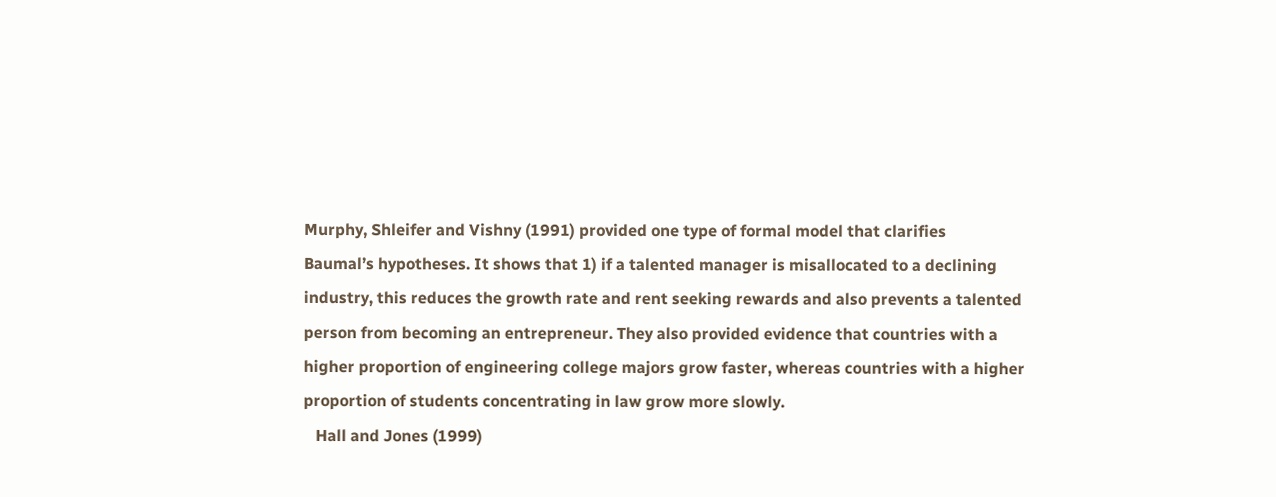Murphy, Shleifer and Vishny (1991) provided one type of formal model that clarifies
Baumal’s hypotheses. It shows that 1) if a talented manager is misallocated to a declining
industry, this reduces the growth rate and rent seeking rewards and also prevents a talented
person from becoming an entrepreneur. They also provided evidence that countries with a
higher proportion of engineering college majors grow faster, whereas countries with a higher
proportion of students concentrating in law grow more slowly.
   Hall and Jones (1999)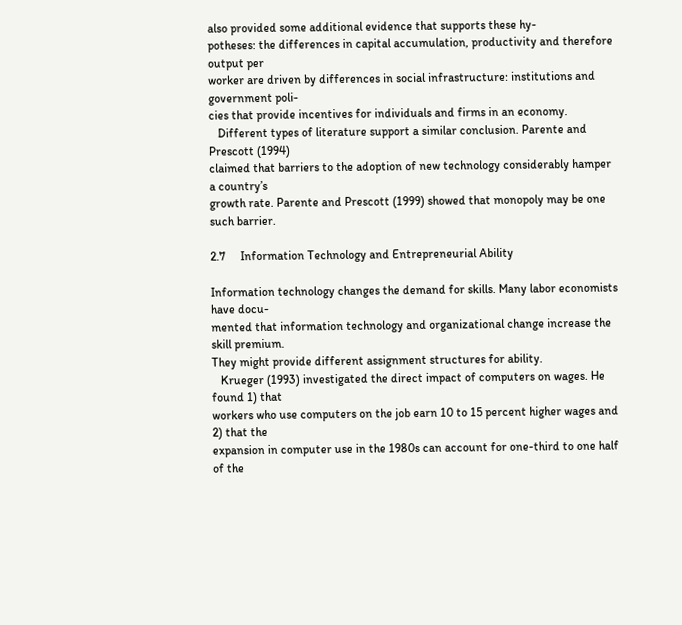also provided some additional evidence that supports these hy-
potheses: the differences in capital accumulation, productivity and therefore output per
worker are driven by differences in social infrastructure: institutions and government poli-
cies that provide incentives for individuals and firms in an economy.
   Different types of literature support a similar conclusion. Parente and Prescott (1994)
claimed that barriers to the adoption of new technology considerably hamper a country’s
growth rate. Parente and Prescott (1999) showed that monopoly may be one such barrier.

2.7     Information Technology and Entrepreneurial Ability

Information technology changes the demand for skills. Many labor economists have docu-
mented that information technology and organizational change increase the skill premium.
They might provide different assignment structures for ability.
   Krueger (1993) investigated the direct impact of computers on wages. He found 1) that
workers who use computers on the job earn 10 to 15 percent higher wages and 2) that the
expansion in computer use in the 1980s can account for one-third to one half of the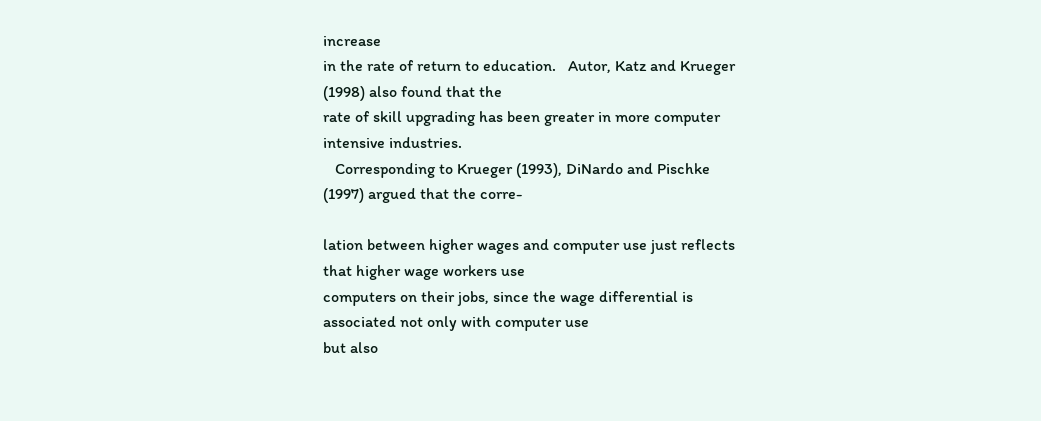increase
in the rate of return to education.   Autor, Katz and Krueger (1998) also found that the
rate of skill upgrading has been greater in more computer intensive industries.
   Corresponding to Krueger (1993), DiNardo and Pischke (1997) argued that the corre-

lation between higher wages and computer use just reflects that higher wage workers use
computers on their jobs, since the wage differential is associated not only with computer use
but also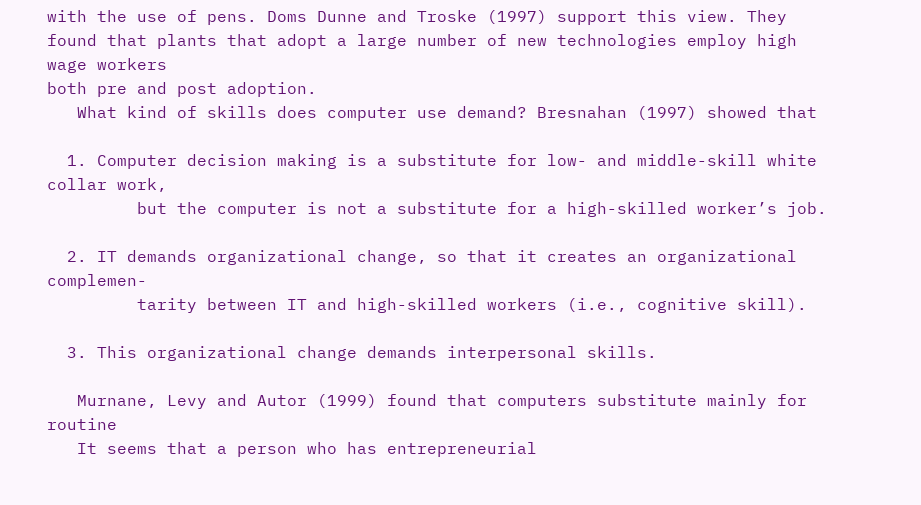with the use of pens. Doms Dunne and Troske (1997) support this view. They
found that plants that adopt a large number of new technologies employ high wage workers
both pre and post adoption.
   What kind of skills does computer use demand? Bresnahan (1997) showed that

  1. Computer decision making is a substitute for low- and middle-skill white collar work,
         but the computer is not a substitute for a high-skilled worker’s job.

  2. IT demands organizational change, so that it creates an organizational complemen-
         tarity between IT and high-skilled workers (i.e., cognitive skill).

  3. This organizational change demands interpersonal skills.

   Murnane, Levy and Autor (1999) found that computers substitute mainly for routine
   It seems that a person who has entrepreneurial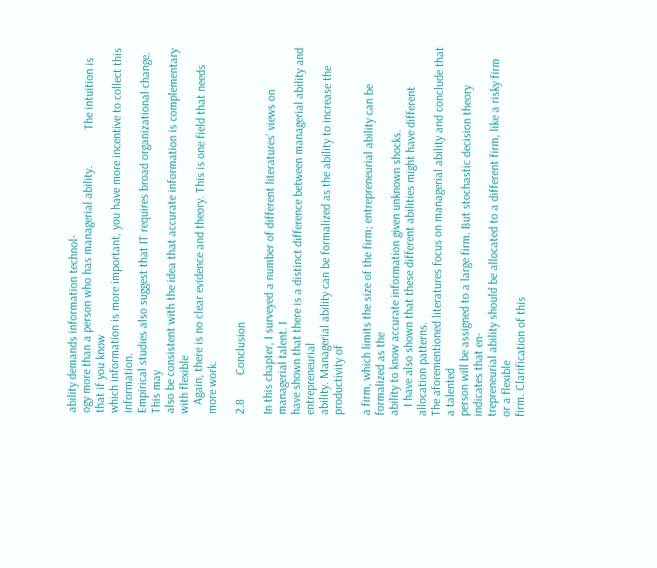ability demands information technol-
ogy more than a person who has managerial ability.            The intuition is that if you know
which information is more important, you have more incentive to collect this information.
Empirical studies also suggest that IT requires broad organizational change.         This may
also be consistent with the idea that accurate information is complementary with flexible
   Again, there is no clear evidence and theory. This is one field that needs more work.

2.8        Conclusion

In this chapter, I surveyed a number of different literatures’ views on managerial talent. I
have shown that there is a distinct difference between managerial ability and entrepreneurial
ability. Managerial ability can be formalized as the ability to increase the productivity of

a firm, which limits the size of the firm; entrepreneurial ability can be formalized as the
ability to know accurate information given unknown shocks.
   I have also shown that these different abilities might have different allocation patterns.
The aforementioned literatures focus on managerial ability and conclude that a talented
person will be assigned to a large firm. But stochastic decision theory indicates that en-
trepreneurial ability should be allocated to a different firm, like a risky firm or a flexible
firm. Clarification of this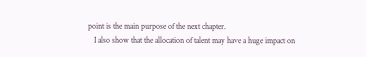point is the main purpose of the next chapter.
   I also show that the allocation of talent may have a huge impact on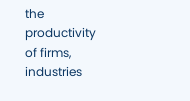the productivity
of firms, industries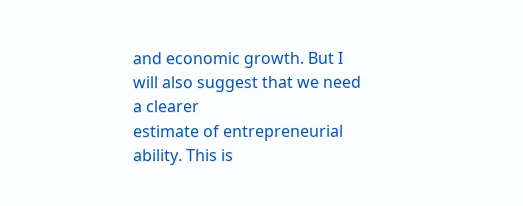and economic growth. But I will also suggest that we need a clearer
estimate of entrepreneurial ability. This is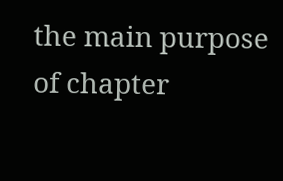the main purpose of chapter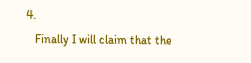4.
   Finally I will claim that the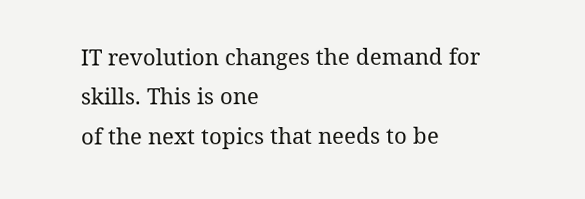IT revolution changes the demand for skills. This is one
of the next topics that needs to be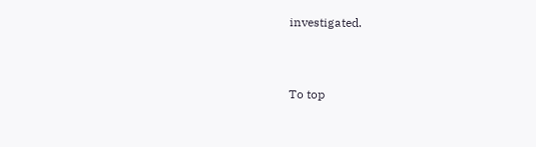investigated.


To top